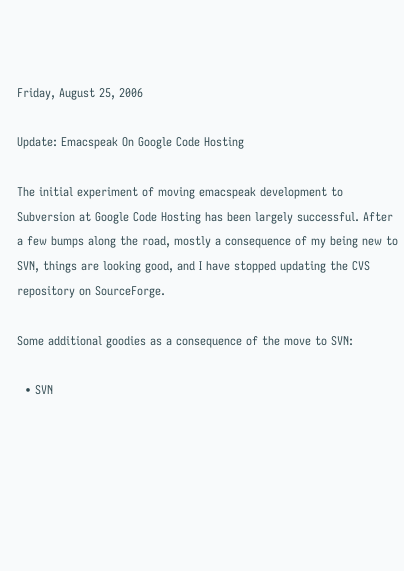Friday, August 25, 2006

Update: Emacspeak On Google Code Hosting

The initial experiment of moving emacspeak development to Subversion at Google Code Hosting has been largely successful. After a few bumps along the road, mostly a consequence of my being new to SVN, things are looking good, and I have stopped updating the CVS repository on SourceForge.

Some additional goodies as a consequence of the move to SVN:

  • SVN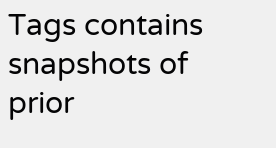Tags contains snapshots of prior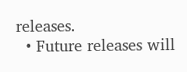releases.
  • Future releases will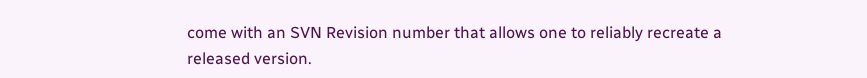come with an SVN Revision number that allows one to reliably recreate a released version.